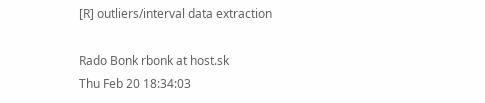[R] outliers/interval data extraction

Rado Bonk rbonk at host.sk
Thu Feb 20 18:34:03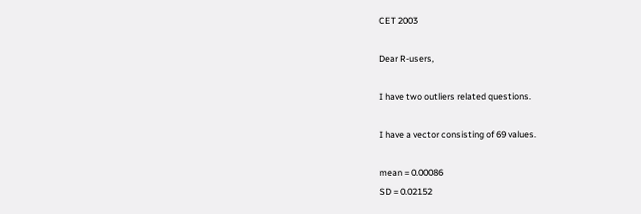CET 2003

Dear R-users,

I have two outliers related questions.

I have a vector consisting of 69 values.

mean = 0.00086
SD = 0.02152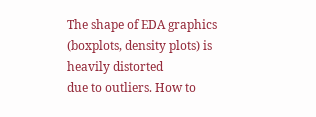The shape of EDA graphics (boxplots, density plots) is heavily distorted
due to outliers. How to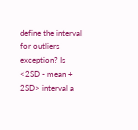define the interval for outliers exception? Is
<2SD - mean + 2SD> interval a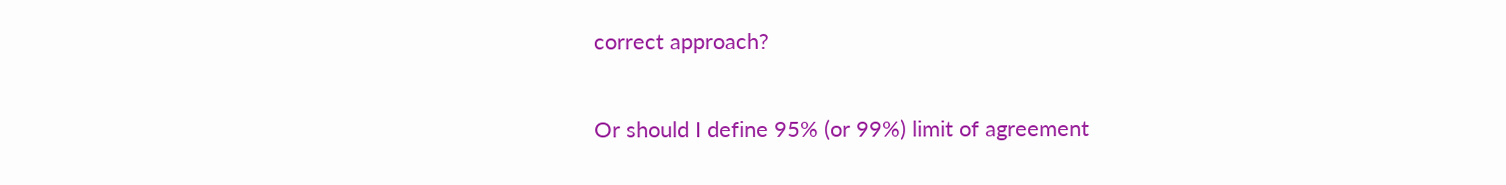correct approach?

Or should I define 95% (or 99%) limit of agreement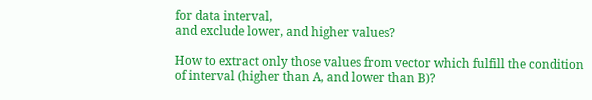for data interval,
and exclude lower, and higher values?

How to extract only those values from vector which fulfill the condition
of interval (higher than A, and lower than B)?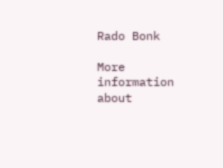Rado Bonk

More information about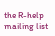the R-help mailing list